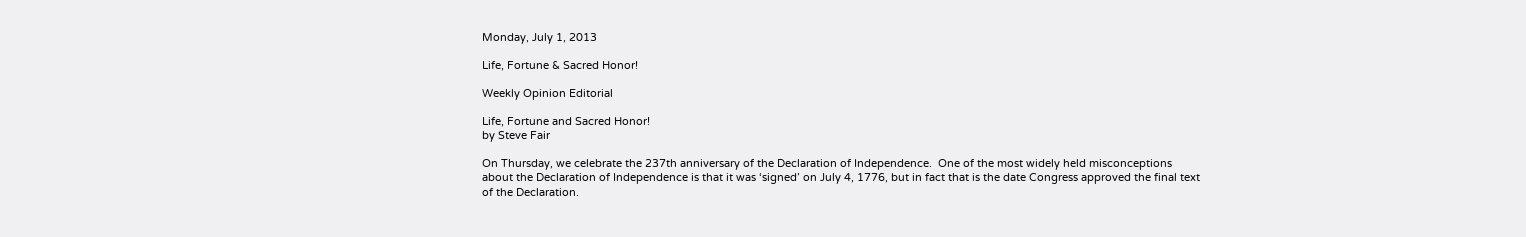Monday, July 1, 2013

Life, Fortune & Sacred Honor!

Weekly Opinion Editorial

Life, Fortune and Sacred Honor!
by Steve Fair

On Thursday, we celebrate the 237th anniversary of the Declaration of Independence.  One of the most widely held misconceptions about the Declaration of Independence is that it was ‘signed’ on July 4, 1776, but in fact that is the date Congress approved the final text of the Declaration.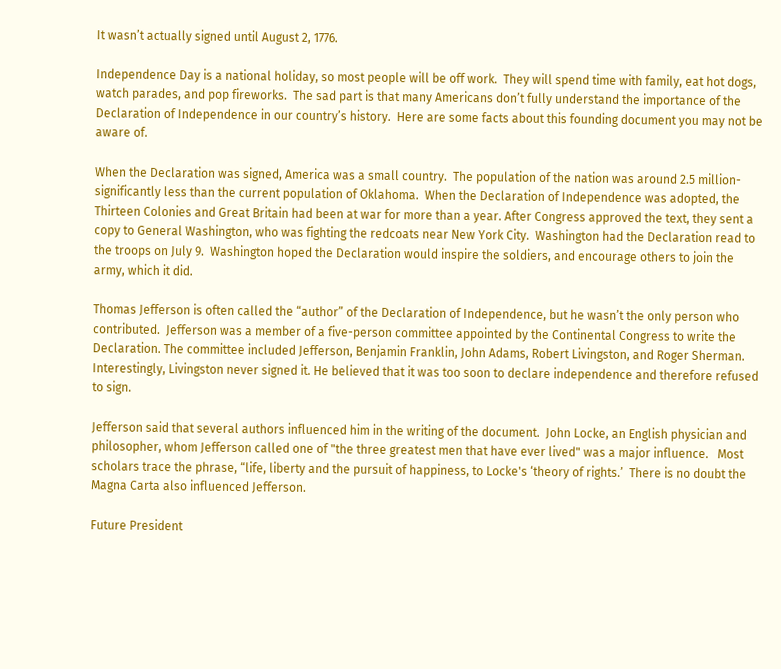It wasn’t actually signed until August 2, 1776.

Independence Day is a national holiday, so most people will be off work.  They will spend time with family, eat hot dogs, watch parades, and pop fireworks.  The sad part is that many Americans don’t fully understand the importance of the Declaration of Independence in our country’s history.  Here are some facts about this founding document you may not be aware of.

When the Declaration was signed, America was a small country.  The population of the nation was around 2.5 million- significantly less than the current population of Oklahoma.  When the Declaration of Independence was adopted, the Thirteen Colonies and Great Britain had been at war for more than a year. After Congress approved the text, they sent a copy to General Washington, who was fighting the redcoats near New York City.  Washington had the Declaration read to the troops on July 9.  Washington hoped the Declaration would inspire the soldiers, and encourage others to join the army, which it did.

Thomas Jefferson is often called the “author” of the Declaration of Independence, but he wasn’t the only person who contributed.  Jefferson was a member of a five-person committee appointed by the Continental Congress to write the Declaration. The committee included Jefferson, Benjamin Franklin, John Adams, Robert Livingston, and Roger Sherman.   Interestingly, Livingston never signed it. He believed that it was too soon to declare independence and therefore refused to sign.

Jefferson said that several authors influenced him in the writing of the document.  John Locke, an English physician and philosopher, whom Jefferson called one of "the three greatest men that have ever lived" was a major influence.   Most scholars trace the phrase, “life, liberty and the pursuit of happiness, to Locke's ‘theory of rights.’  There is no doubt the Magna Carta also influenced Jefferson.

Future President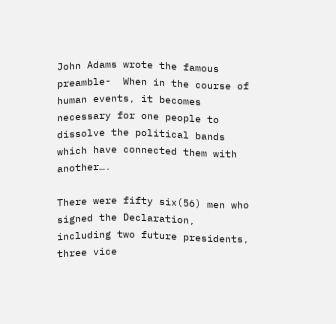John Adams wrote the famous preamble-  When in the course of human events, it becomes necessary for one people to dissolve the political bands which have connected them with another….

There were fifty six(56) men who signed the Declaration, including two future presidents, three vice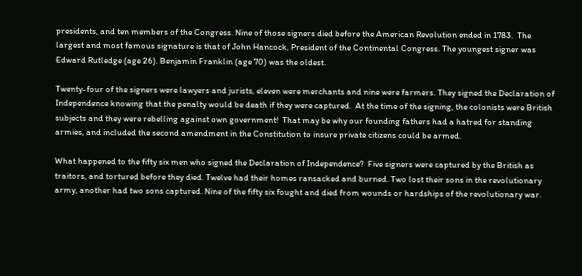presidents, and ten members of the Congress. Nine of those signers died before the American Revolution ended in 1783.  The largest and most famous signature is that of John Hancock, President of the Continental Congress. The youngest signer was Edward Rutledge (age 26). Benjamin Franklin (age 70) was the oldest.

Twenty-four of the signers were lawyers and jurists, eleven were merchants and nine were farmers. They signed the Declaration of Independence knowing that the penalty would be death if they were captured.  At the time of the signing, the colonists were British subjects and they were rebelling against own government!  That may be why our founding fathers had a hatred for standing armies, and included the second amendment in the Constitution to insure private citizens could be armed.

What happened to the fifty six men who signed the Declaration of Independence?  Five signers were captured by the British as traitors, and tortured before they died. Twelve had their homes ransacked and burned. Two lost their sons in the revolutionary army, another had two sons captured. Nine of the fifty six fought and died from wounds or hardships of the revolutionary war.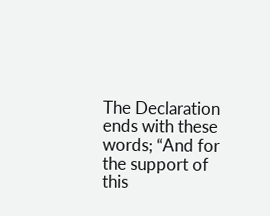The Declaration ends with these words; “And for the support of this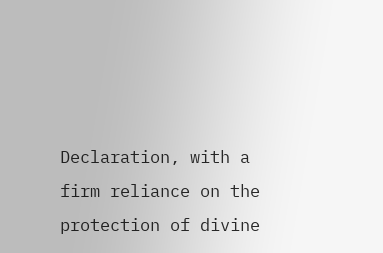Declaration, with a firm reliance on the protection of divine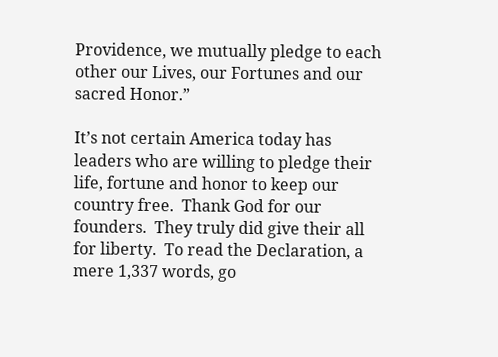Providence, we mutually pledge to each other our Lives, our Fortunes and our sacred Honor.”

It’s not certain America today has leaders who are willing to pledge their life, fortune and honor to keep our country free.  Thank God for our founders.  They truly did give their all for liberty.  To read the Declaration, a mere 1,337 words, go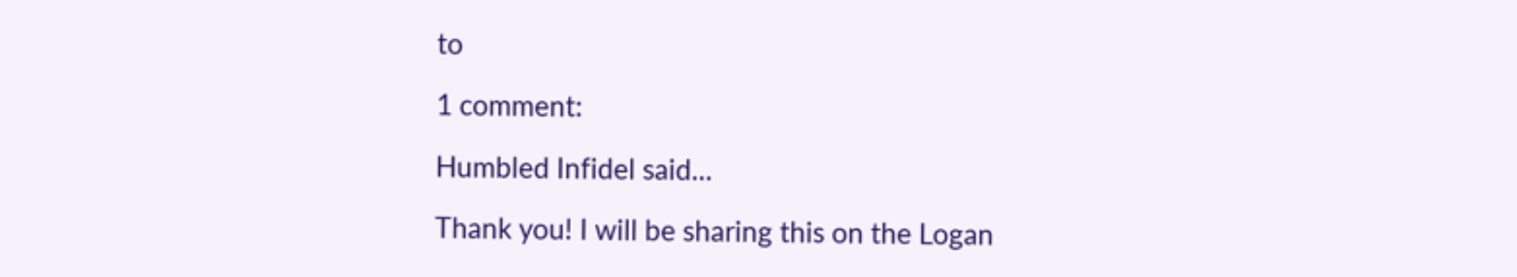to

1 comment:

Humbled Infidel said...

Thank you! I will be sharing this on the Logan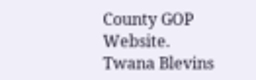County GOP Website.
Twana Blevins